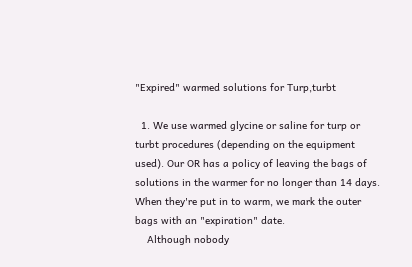"Expired" warmed solutions for Turp,turbt

  1. We use warmed glycine or saline for turp or turbt procedures (depending on the equipment used). Our OR has a policy of leaving the bags of solutions in the warmer for no longer than 14 days. When they're put in to warm, we mark the outer bags with an "expiration" date.
    Although nobody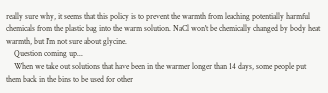really sure why, it seems that this policy is to prevent the warmth from leaching potentially harmful chemicals from the plastic bag into the warm solution. NaCl won't be chemically changed by body heat warmth, but I'm not sure about glycine.
    Question coming up...
    When we take out solutions that have been in the warmer longer than 14 days, some people put them back in the bins to be used for other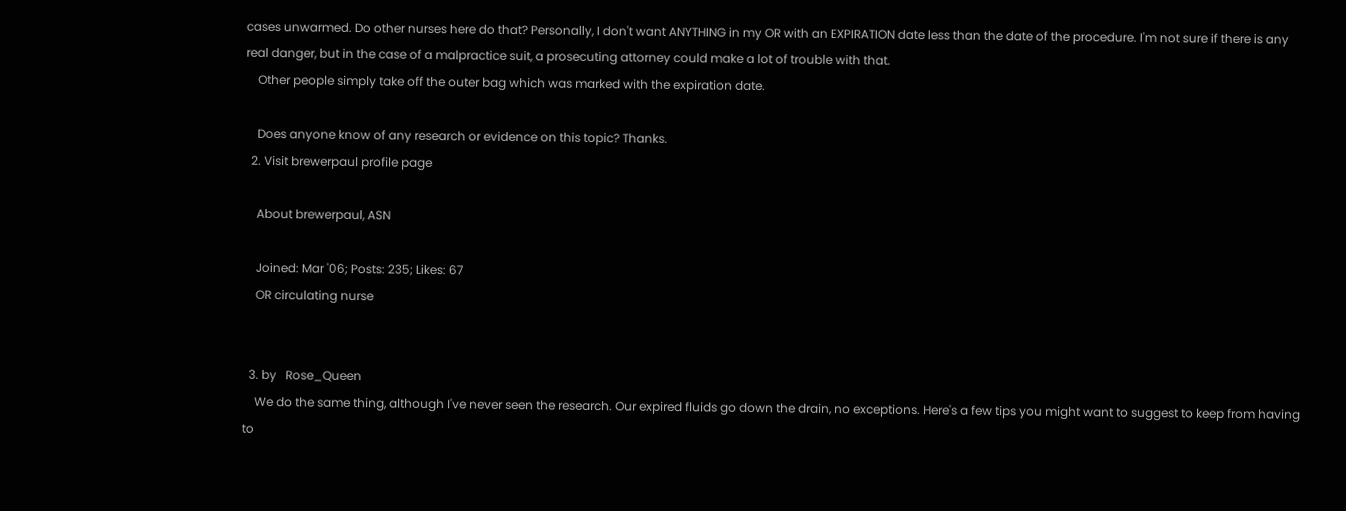cases unwarmed. Do other nurses here do that? Personally, I don't want ANYTHING in my OR with an EXPIRATION date less than the date of the procedure. I'm not sure if there is any real danger, but in the case of a malpractice suit, a prosecuting attorney could make a lot of trouble with that.
    Other people simply take off the outer bag which was marked with the expiration date.

    Does anyone know of any research or evidence on this topic? Thanks.
  2. Visit brewerpaul profile page

    About brewerpaul, ASN

    Joined: Mar '06; Posts: 235; Likes: 67
    OR circulating nurse


  3. by   Rose_Queen
    We do the same thing, although I've never seen the research. Our expired fluids go down the drain, no exceptions. Here's a few tips you might want to suggest to keep from having to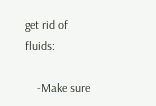get rid of fluids:

    -Make sure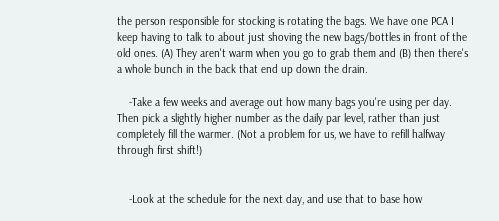the person responsible for stocking is rotating the bags. We have one PCA I keep having to talk to about just shoving the new bags/bottles in front of the old ones. (A) They aren't warm when you go to grab them and (B) then there's a whole bunch in the back that end up down the drain.

    -Take a few weeks and average out how many bags you're using per day. Then pick a slightly higher number as the daily par level, rather than just completely fill the warmer. (Not a problem for us, we have to refill halfway through first shift!)


    -Look at the schedule for the next day, and use that to base how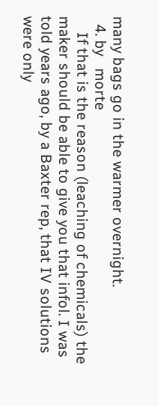many bags go in the warmer overnight.
  4. by   morte
    If that is the reason (leaching of chemicals) the maker should be able to give you that infol. I was told years ago, by a Baxter rep, that IV solutions were only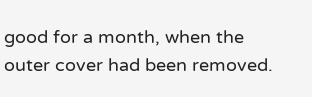good for a month, when the outer cover had been removed.